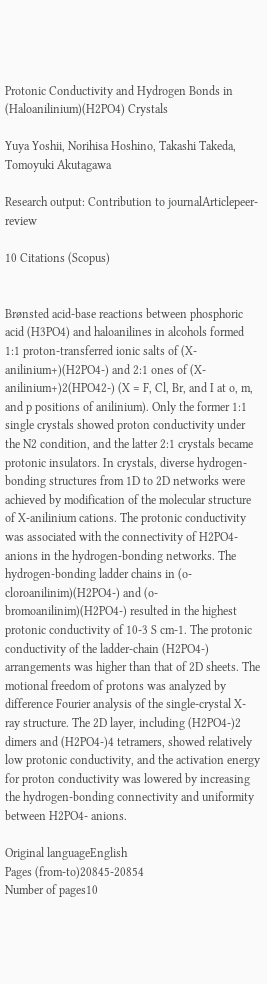Protonic Conductivity and Hydrogen Bonds in (Haloanilinium)(H2PO4) Crystals

Yuya Yoshii, Norihisa Hoshino, Takashi Takeda, Tomoyuki Akutagawa

Research output: Contribution to journalArticlepeer-review

10 Citations (Scopus)


Brønsted acid-base reactions between phosphoric acid (H3PO4) and haloanilines in alcohols formed 1:1 proton-transferred ionic salts of (X-anilinium+)(H2PO4-) and 2:1 ones of (X-anilinium+)2(HPO42-) (X = F, Cl, Br, and I at o, m, and p positions of anilinium). Only the former 1:1 single crystals showed proton conductivity under the N2 condition, and the latter 2:1 crystals became protonic insulators. In crystals, diverse hydrogen-bonding structures from 1D to 2D networks were achieved by modification of the molecular structure of X-anilinium cations. The protonic conductivity was associated with the connectivity of H2PO4- anions in the hydrogen-bonding networks. The hydrogen-bonding ladder chains in (o-cloroanilinim)(H2PO4-) and (o-bromoanilinim)(H2PO4-) resulted in the highest protonic conductivity of 10-3 S cm-1. The protonic conductivity of the ladder-chain (H2PO4-) arrangements was higher than that of 2D sheets. The motional freedom of protons was analyzed by difference Fourier analysis of the single-crystal X-ray structure. The 2D layer, including (H2PO4-)2 dimers and (H2PO4-)4 tetramers, showed relatively low protonic conductivity, and the activation energy for proton conductivity was lowered by increasing the hydrogen-bonding connectivity and uniformity between H2PO4- anions.

Original languageEnglish
Pages (from-to)20845-20854
Number of pages10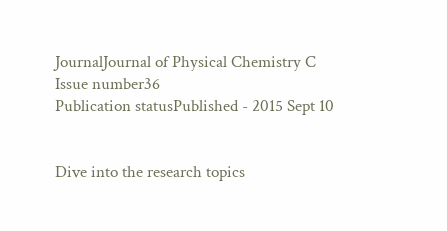JournalJournal of Physical Chemistry C
Issue number36
Publication statusPublished - 2015 Sept 10


Dive into the research topics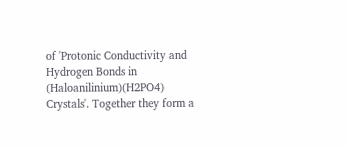of 'Protonic Conductivity and Hydrogen Bonds in (Haloanilinium)(H2PO4) Crystals'. Together they form a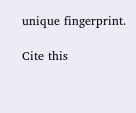unique fingerprint.

Cite this